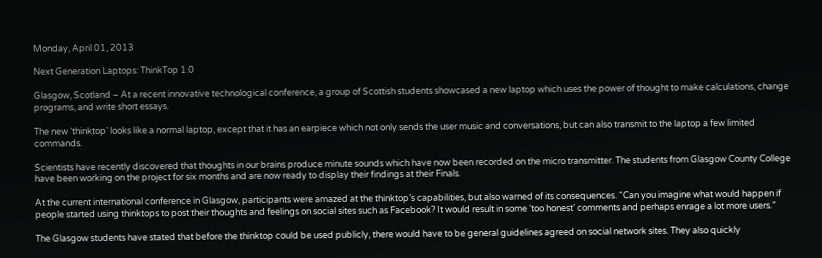Monday, April 01, 2013

Next Generation Laptops: ThinkTop 1.0

Glasgow, Scotland – At a recent innovative technological conference, a group of Scottish students showcased a new laptop which uses the power of thought to make calculations, change programs, and write short essays.

The new ‘thinktop’ looks like a normal laptop, except that it has an earpiece which not only sends the user music and conversations, but can also transmit to the laptop a few limited commands.

Scientists have recently discovered that thoughts in our brains produce minute sounds which have now been recorded on the micro transmitter. The students from Glasgow County College have been working on the project for six months and are now ready to display their findings at their Finals.

At the current international conference in Glasgow, participants were amazed at the thinktop’s capabilities, but also warned of its consequences. “Can you imagine what would happen if people started using thinktops to post their thoughts and feelings on social sites such as Facebook? It would result in some ‘too honest’ comments and perhaps enrage a lot more users.”

The Glasgow students have stated that before the thinktop could be used publicly, there would have to be general guidelines agreed on social network sites. They also quickly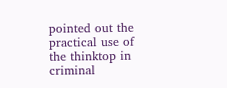pointed out the practical use of the thinktop in criminal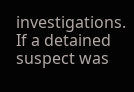investigations. If a detained suspect was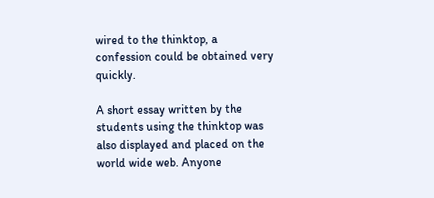wired to the thinktop, a confession could be obtained very quickly.

A short essay written by the students using the thinktop was also displayed and placed on the world wide web. Anyone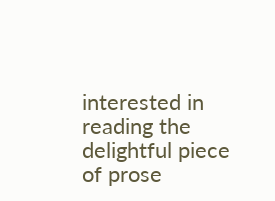interested in reading the delightful piece of prose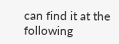can find it at the following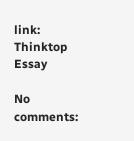link:      Thinktop Essay

No comments: